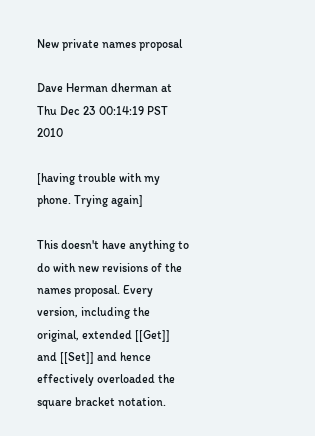New private names proposal

Dave Herman dherman at
Thu Dec 23 00:14:19 PST 2010

[having trouble with my phone. Trying again]

This doesn't have anything to do with new revisions of the names proposal. Every version, including the original, extended [[Get]] and [[Set]] and hence effectively overloaded the square bracket notation.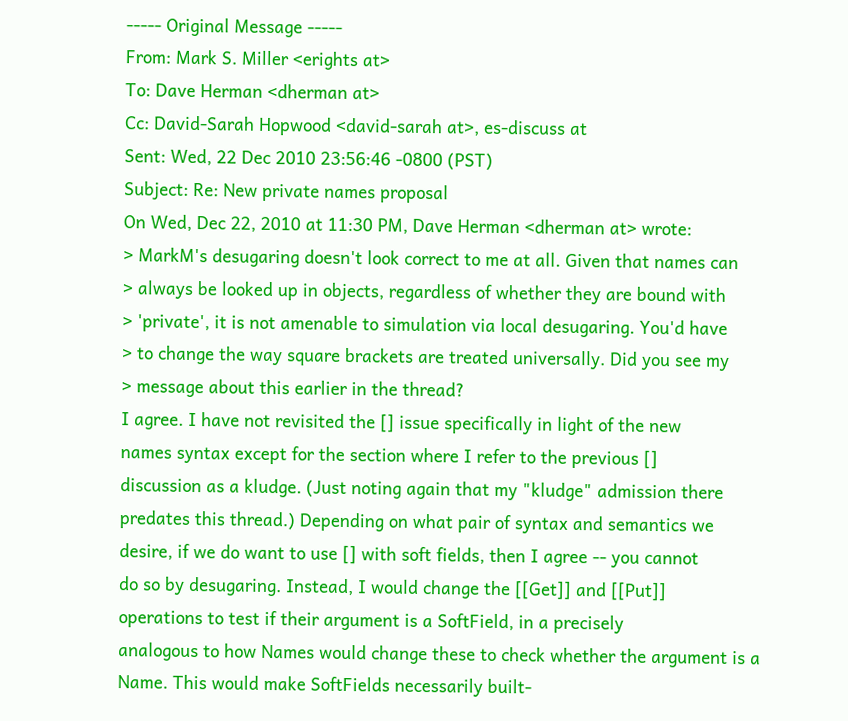----- Original Message -----
From: Mark S. Miller <erights at>
To: Dave Herman <dherman at>
Cc: David-Sarah Hopwood <david-sarah at>, es-discuss at
Sent: Wed, 22 Dec 2010 23:56:46 -0800 (PST)
Subject: Re: New private names proposal
On Wed, Dec 22, 2010 at 11:30 PM, Dave Herman <dherman at> wrote:
> MarkM's desugaring doesn't look correct to me at all. Given that names can
> always be looked up in objects, regardless of whether they are bound with
> 'private', it is not amenable to simulation via local desugaring. You'd have
> to change the way square brackets are treated universally. Did you see my
> message about this earlier in the thread?
I agree. I have not revisited the [] issue specifically in light of the new
names syntax except for the section where I refer to the previous []
discussion as a kludge. (Just noting again that my "kludge" admission there
predates this thread.) Depending on what pair of syntax and semantics we
desire, if we do want to use [] with soft fields, then I agree -- you cannot
do so by desugaring. Instead, I would change the [[Get]] and [[Put]]
operations to test if their argument is a SoftField, in a precisely
analogous to how Names would change these to check whether the argument is a
Name. This would make SoftFields necessarily built-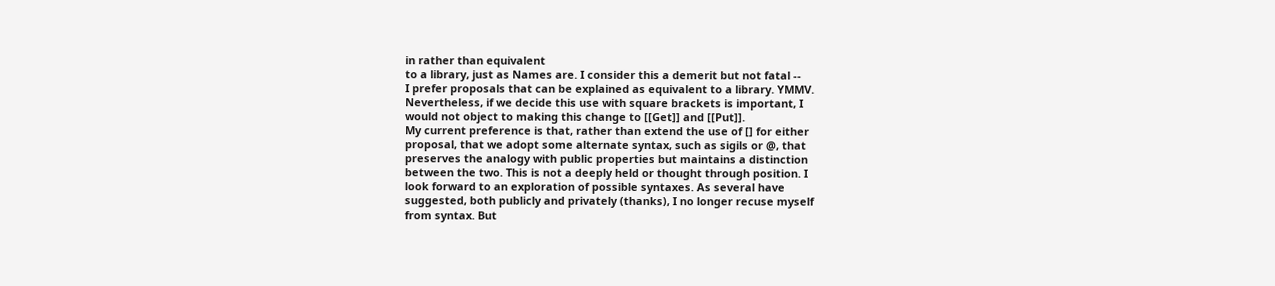in rather than equivalent
to a library, just as Names are. I consider this a demerit but not fatal --
I prefer proposals that can be explained as equivalent to a library. YMMV.
Nevertheless, if we decide this use with square brackets is important, I
would not object to making this change to [[Get]] and [[Put]].
My current preference is that, rather than extend the use of [] for either
proposal, that we adopt some alternate syntax, such as sigils or @, that
preserves the analogy with public properties but maintains a distinction
between the two. This is not a deeply held or thought through position. I
look forward to an exploration of possible syntaxes. As several have
suggested, both publicly and privately (thanks), I no longer recuse myself
from syntax. But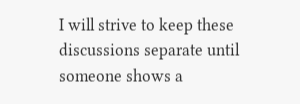I will strive to keep these discussions separate until
someone shows a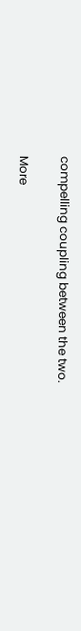compelling coupling between the two.

More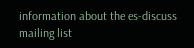information about the es-discuss mailing list